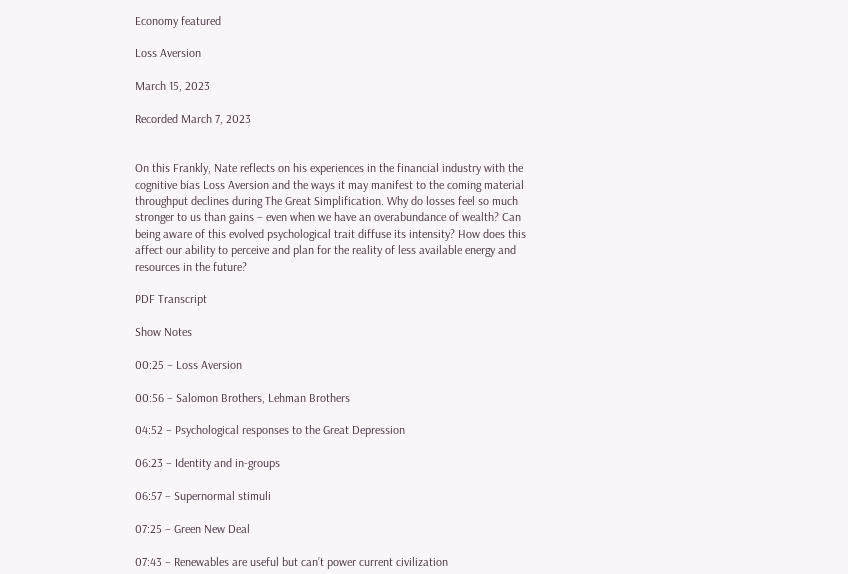Economy featured

Loss Aversion

March 15, 2023

Recorded March 7, 2023


On this Frankly, Nate reflects on his experiences in the financial industry with the cognitive bias Loss Aversion and the ways it may manifest to the coming material throughput declines during The Great Simplification. Why do losses feel so much stronger to us than gains – even when we have an overabundance of wealth? Can being aware of this evolved psychological trait diffuse its intensity? How does this affect our ability to perceive and plan for the reality of less available energy and resources in the future?

PDF Transcript

Show Notes

00:25 – Loss Aversion

00:56 – Salomon Brothers, Lehman Brothers

04:52 – Psychological responses to the Great Depression

06:23 – Identity and in-groups

06:57 – Supernormal stimuli

07:25 – Green New Deal

07:43 – Renewables are useful but can’t power current civilization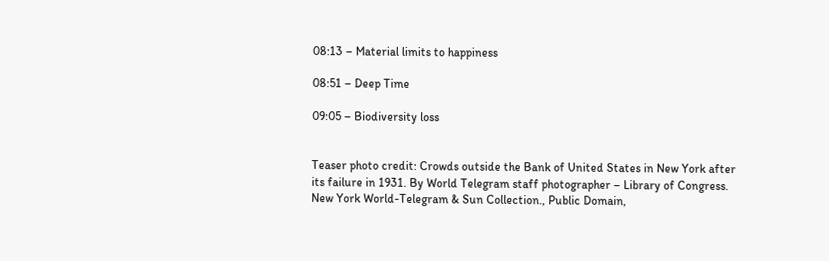08:13 – Material limits to happiness

08:51 – Deep Time

09:05 – Biodiversity loss


Teaser photo credit: Crowds outside the Bank of United States in New York after its failure in 1931. By World Telegram staff photographer – Library of Congress. New York World-Telegram & Sun Collection., Public Domain,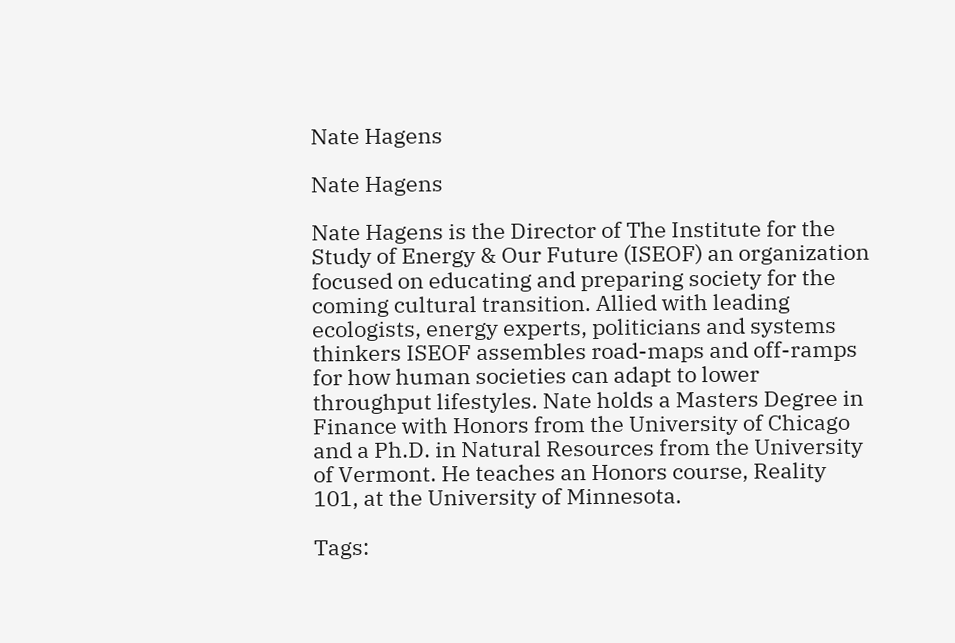Nate Hagens

Nate Hagens

Nate Hagens is the Director of The Institute for the Study of Energy & Our Future (ISEOF) an organization focused on educating and preparing society for the coming cultural transition. Allied with leading ecologists, energy experts, politicians and systems thinkers ISEOF assembles road-maps and off-ramps for how human societies can adapt to lower throughput lifestyles. Nate holds a Masters Degree in Finance with Honors from the University of Chicago and a Ph.D. in Natural Resources from the University of Vermont. He teaches an Honors course, Reality 101, at the University of Minnesota.

Tags: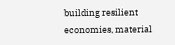building resilient economies, material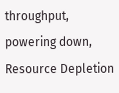throughput, powering down, Resource Depletion